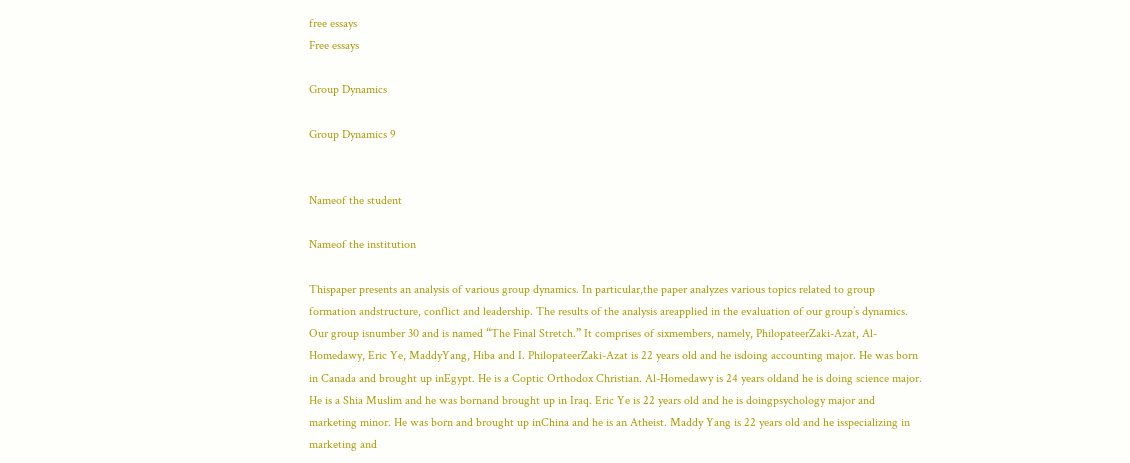free essays
Free essays

Group Dynamics

Group Dynamics 9


Nameof the student

Nameof the institution

Thispaper presents an analysis of various group dynamics. In particular,the paper analyzes various topics related to group formation andstructure, conflict and leadership. The results of the analysis areapplied in the evaluation of our group’s dynamics. Our group isnumber 30 and is named “The Final Stretch.” It comprises of sixmembers, namely, PhilopateerZaki-Azat, Al-Homedawy, Eric Ye, MaddyYang, Hiba and I. PhilopateerZaki-Azat is 22 years old and he isdoing accounting major. He was born in Canada and brought up inEgypt. He is a Coptic Orthodox Christian. Al-Homedawy is 24 years oldand he is doing science major. He is a Shia Muslim and he was bornand brought up in Iraq. Eric Ye is 22 years old and he is doingpsychology major and marketing minor. He was born and brought up inChina and he is an Atheist. Maddy Yang is 22 years old and he isspecializing in marketing and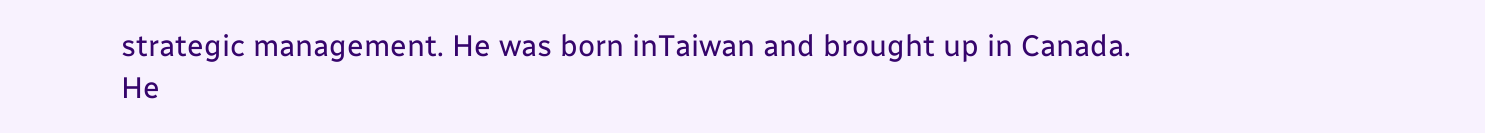strategic management. He was born inTaiwan and brought up in Canada. He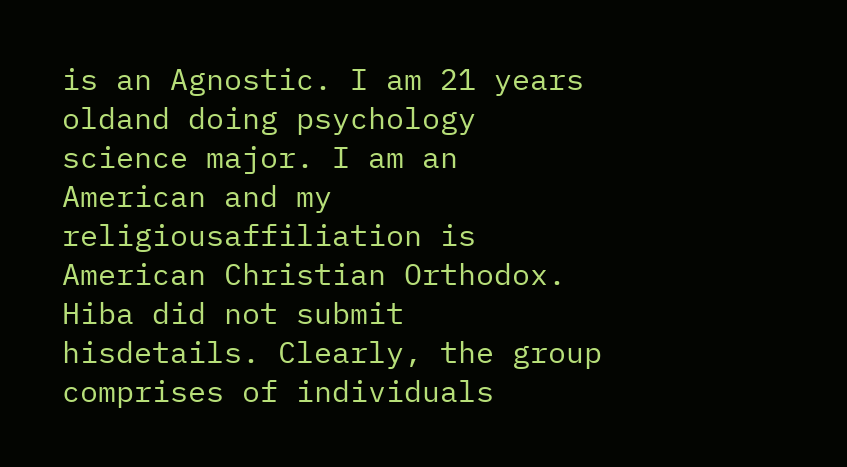is an Agnostic. I am 21 years oldand doing psychology science major. I am an American and my religiousaffiliation is American Christian Orthodox. Hiba did not submit hisdetails. Clearly, the group comprises of individuals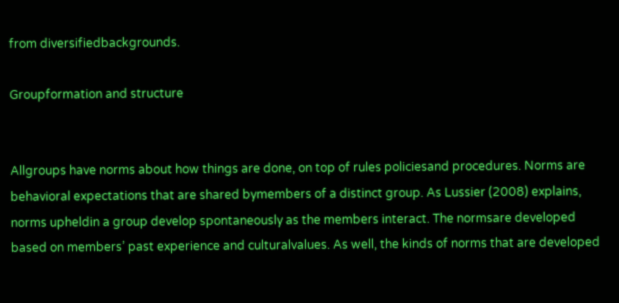from diversifiedbackgrounds.

Groupformation and structure


Allgroups have norms about how things are done, on top of rules policiesand procedures. Norms are behavioral expectations that are shared bymembers of a distinct group. As Lussier (2008) explains, norms upheldin a group develop spontaneously as the members interact. The normsare developed based on members’ past experience and culturalvalues. As well, the kinds of norms that are developed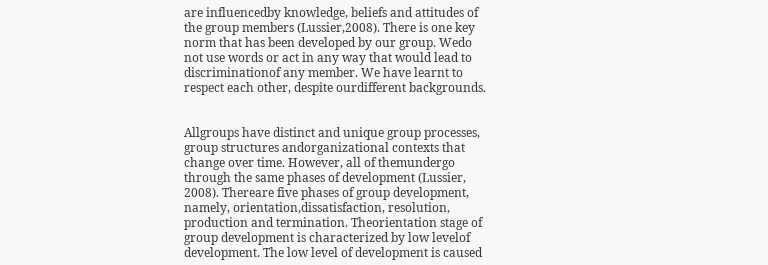are influencedby knowledge, beliefs and attitudes of the group members (Lussier,2008). There is one key norm that has been developed by our group. Wedo not use words or act in any way that would lead to discriminationof any member. We have learnt to respect each other, despite ourdifferent backgrounds.


Allgroups have distinct and unique group processes, group structures andorganizational contexts that change over time. However, all of themundergo through the same phases of development (Lussier, 2008). Thereare five phases of group development, namely, orientation,dissatisfaction, resolution, production and termination. Theorientation stage of group development is characterized by low levelof development. The low level of development is caused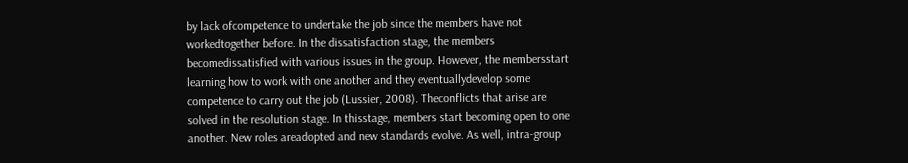by lack ofcompetence to undertake the job since the members have not workedtogether before. In the dissatisfaction stage, the members becomedissatisfied with various issues in the group. However, the membersstart learning how to work with one another and they eventuallydevelop some competence to carry out the job (Lussier, 2008). Theconflicts that arise are solved in the resolution stage. In thisstage, members start becoming open to one another. New roles areadopted and new standards evolve. As well, intra-group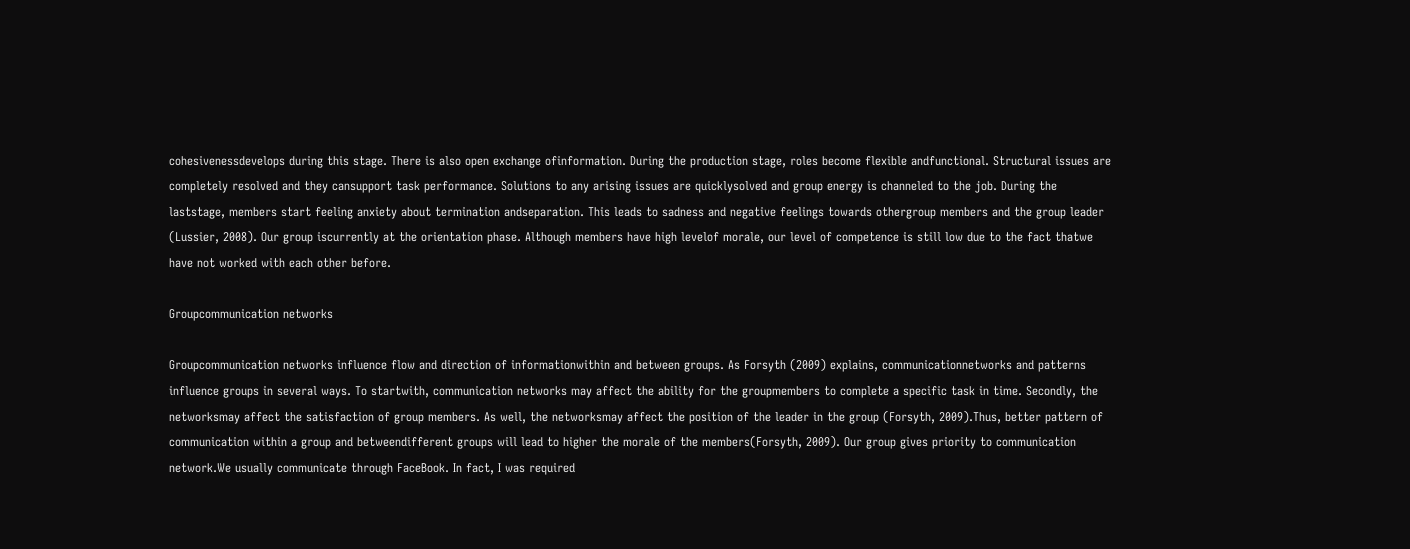cohesivenessdevelops during this stage. There is also open exchange ofinformation. During the production stage, roles become flexible andfunctional. Structural issues are completely resolved and they cansupport task performance. Solutions to any arising issues are quicklysolved and group energy is channeled to the job. During the laststage, members start feeling anxiety about termination andseparation. This leads to sadness and negative feelings towards othergroup members and the group leader (Lussier, 2008). Our group iscurrently at the orientation phase. Although members have high levelof morale, our level of competence is still low due to the fact thatwe have not worked with each other before.

Groupcommunication networks

Groupcommunication networks influence flow and direction of informationwithin and between groups. As Forsyth (2009) explains, communicationnetworks and patterns influence groups in several ways. To startwith, communication networks may affect the ability for the groupmembers to complete a specific task in time. Secondly, the networksmay affect the satisfaction of group members. As well, the networksmay affect the position of the leader in the group (Forsyth, 2009).Thus, better pattern of communication within a group and betweendifferent groups will lead to higher the morale of the members(Forsyth, 2009). Our group gives priority to communication network.We usually communicate through FaceBook. In fact, I was required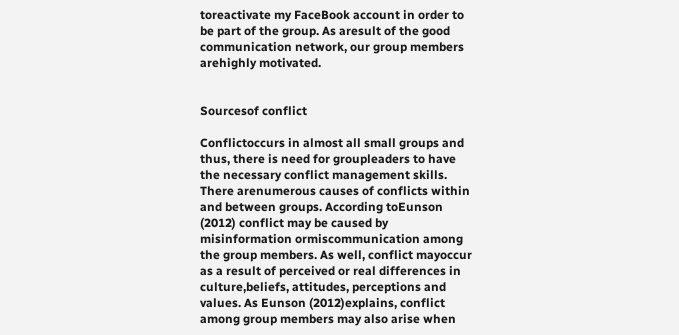toreactivate my FaceBook account in order to be part of the group. As aresult of the good communication network, our group members arehighly motivated.


Sourcesof conflict

Conflictoccurs in almost all small groups and thus, there is need for groupleaders to have the necessary conflict management skills. There arenumerous causes of conflicts within and between groups. According toEunson (2012) conflict may be caused by misinformation ormiscommunication among the group members. As well, conflict mayoccur as a result of perceived or real differences in culture,beliefs, attitudes, perceptions and values. As Eunson (2012)explains, conflict among group members may also arise when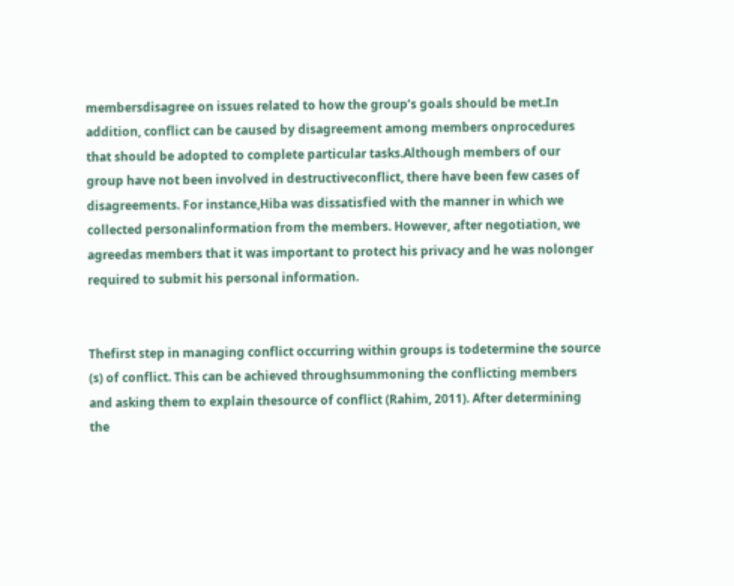membersdisagree on issues related to how the group’s goals should be met.In addition, conflict can be caused by disagreement among members onprocedures that should be adopted to complete particular tasks.Although members of our group have not been involved in destructiveconflict, there have been few cases of disagreements. For instance,Hiba was dissatisfied with the manner in which we collected personalinformation from the members. However, after negotiation, we agreedas members that it was important to protect his privacy and he was nolonger required to submit his personal information.


Thefirst step in managing conflict occurring within groups is todetermine the source (s) of conflict. This can be achieved throughsummoning the conflicting members and asking them to explain thesource of conflict (Rahim, 2011). After determining the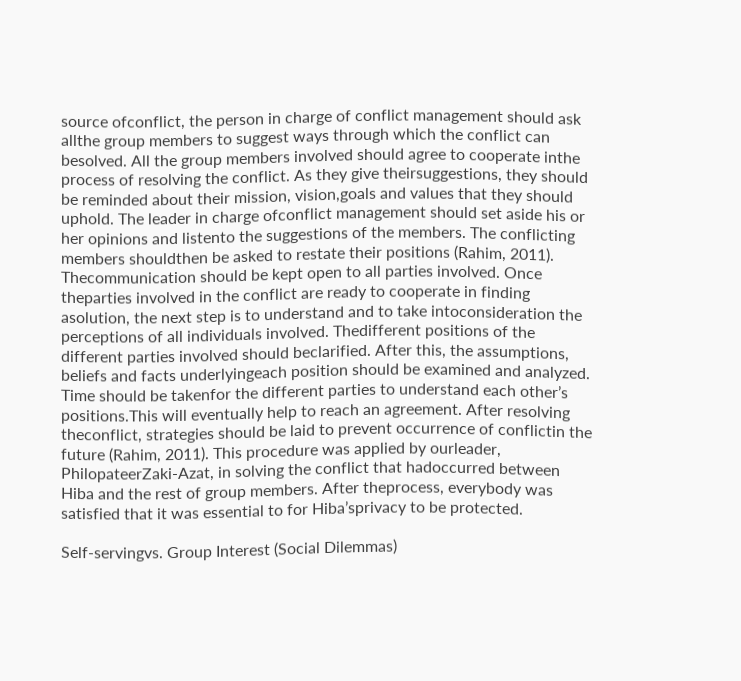source ofconflict, the person in charge of conflict management should ask allthe group members to suggest ways through which the conflict can besolved. All the group members involved should agree to cooperate inthe process of resolving the conflict. As they give theirsuggestions, they should be reminded about their mission, vision,goals and values that they should uphold. The leader in charge ofconflict management should set aside his or her opinions and listento the suggestions of the members. The conflicting members shouldthen be asked to restate their positions (Rahim, 2011). Thecommunication should be kept open to all parties involved. Once theparties involved in the conflict are ready to cooperate in finding asolution, the next step is to understand and to take intoconsideration the perceptions of all individuals involved. Thedifferent positions of the different parties involved should beclarified. After this, the assumptions, beliefs and facts underlyingeach position should be examined and analyzed. Time should be takenfor the different parties to understand each other’s positions.This will eventually help to reach an agreement. After resolving theconflict, strategies should be laid to prevent occurrence of conflictin the future (Rahim, 2011). This procedure was applied by ourleader, PhilopateerZaki-Azat, in solving the conflict that hadoccurred between Hiba and the rest of group members. After theprocess, everybody was satisfied that it was essential to for Hiba’sprivacy to be protected.

Self-servingvs. Group Interest (Social Dilemmas)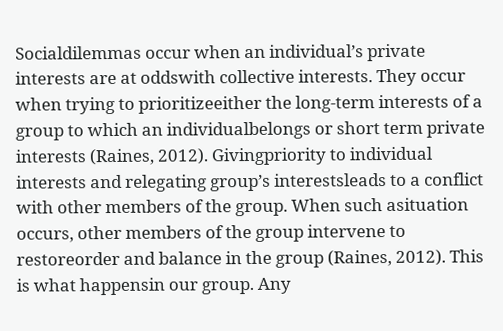Socialdilemmas occur when an individual’s private interests are at oddswith collective interests. They occur when trying to prioritizeeither the long-term interests of a group to which an individualbelongs or short term private interests (Raines, 2012). Givingpriority to individual interests and relegating group’s interestsleads to a conflict with other members of the group. When such asituation occurs, other members of the group intervene to restoreorder and balance in the group (Raines, 2012). This is what happensin our group. Any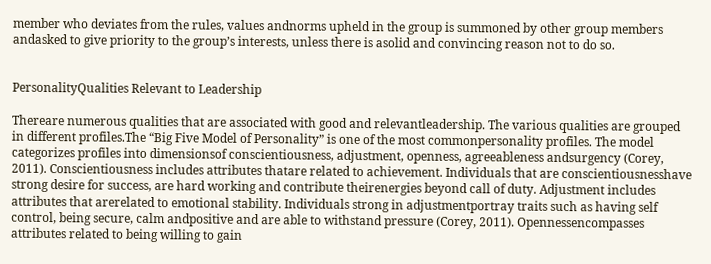member who deviates from the rules, values andnorms upheld in the group is summoned by other group members andasked to give priority to the group’s interests, unless there is asolid and convincing reason not to do so.


PersonalityQualities Relevant to Leadership

Thereare numerous qualities that are associated with good and relevantleadership. The various qualities are grouped in different profiles.The “Big Five Model of Personality” is one of the most commonpersonality profiles. The model categorizes profiles into dimensionsof conscientiousness, adjustment, openness, agreeableness andsurgency (Corey, 2011). Conscientiousness includes attributes thatare related to achievement. Individuals that are conscientiousnesshave strong desire for success, are hard working and contribute theirenergies beyond call of duty. Adjustment includes attributes that arerelated to emotional stability. Individuals strong in adjustmentportray traits such as having self control, being secure, calm andpositive and are able to withstand pressure (Corey, 2011). Opennessencompasses attributes related to being willing to gain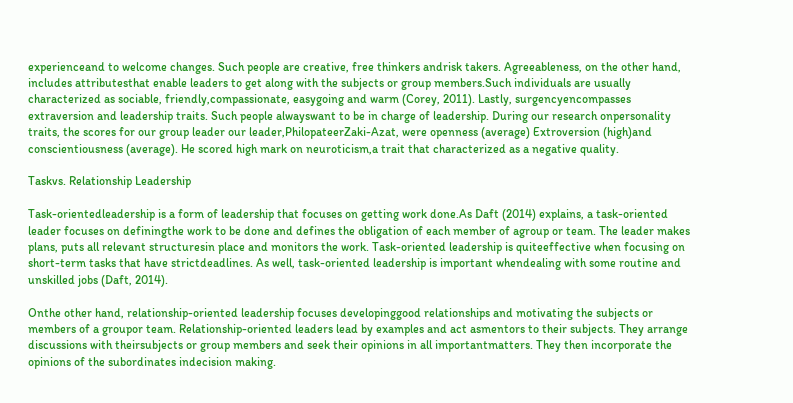experienceand to welcome changes. Such people are creative, free thinkers andrisk takers. Agreeableness, on the other hand, includes attributesthat enable leaders to get along with the subjects or group members.Such individuals are usually characterized as sociable, friendly,compassionate, easygoing and warm (Corey, 2011). Lastly, surgencyencompasses extraversion and leadership traits. Such people alwayswant to be in charge of leadership. During our research onpersonality traits, the scores for our group leader our leader,PhilopateerZaki-Azat, were openness (average) Extroversion (high)and conscientiousness (average). He scored high mark on neuroticism,a trait that characterized as a negative quality.

Taskvs. Relationship Leadership

Task-orientedleadership is a form of leadership that focuses on getting work done.As Daft (2014) explains, a task-oriented leader focuses on definingthe work to be done and defines the obligation of each member of agroup or team. The leader makes plans, puts all relevant structuresin place and monitors the work. Task-oriented leadership is quiteeffective when focusing on short-term tasks that have strictdeadlines. As well, task-oriented leadership is important whendealing with some routine and unskilled jobs (Daft, 2014).

Onthe other hand, relationship-oriented leadership focuses developinggood relationships and motivating the subjects or members of a groupor team. Relationship-oriented leaders lead by examples and act asmentors to their subjects. They arrange discussions with theirsubjects or group members and seek their opinions in all importantmatters. They then incorporate the opinions of the subordinates indecision making.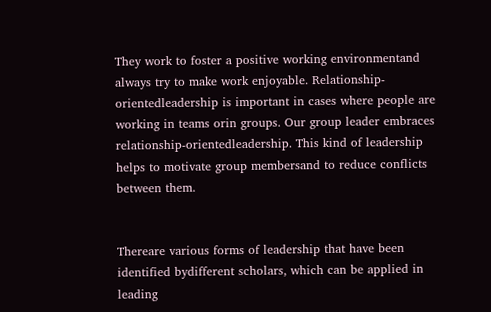They work to foster a positive working environmentand always try to make work enjoyable. Relationship-orientedleadership is important in cases where people are working in teams orin groups. Our group leader embraces relationship-orientedleadership. This kind of leadership helps to motivate group membersand to reduce conflicts between them.


Thereare various forms of leadership that have been identified bydifferent scholars, which can be applied in leading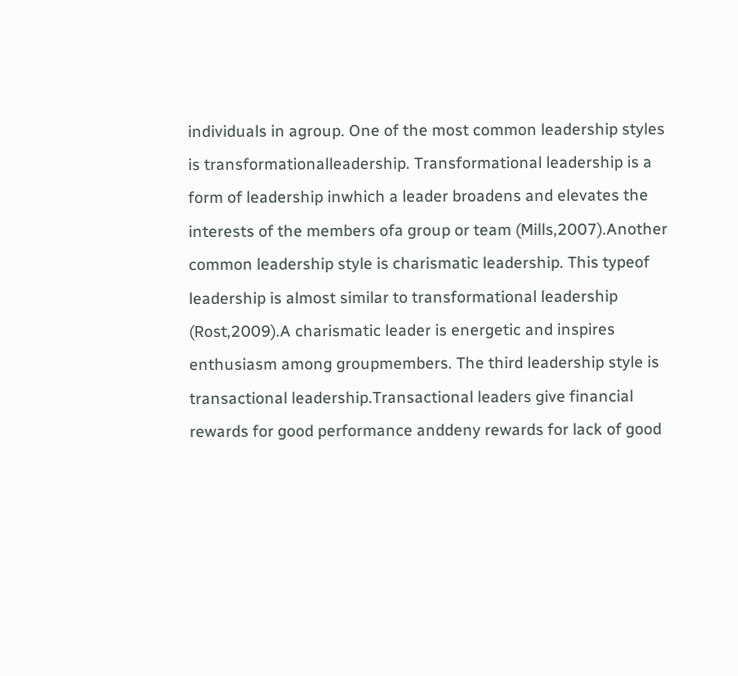individuals in agroup. One of the most common leadership styles is transformationalleadership. Transformational leadership is a form of leadership inwhich a leader broadens and elevates the interests of the members ofa group or team (Mills,2007).Another common leadership style is charismatic leadership. This typeof leadership is almost similar to transformational leadership (Rost,2009).A charismatic leader is energetic and inspires enthusiasm among groupmembers. The third leadership style is transactional leadership.Transactional leaders give financial rewards for good performance anddeny rewards for lack of good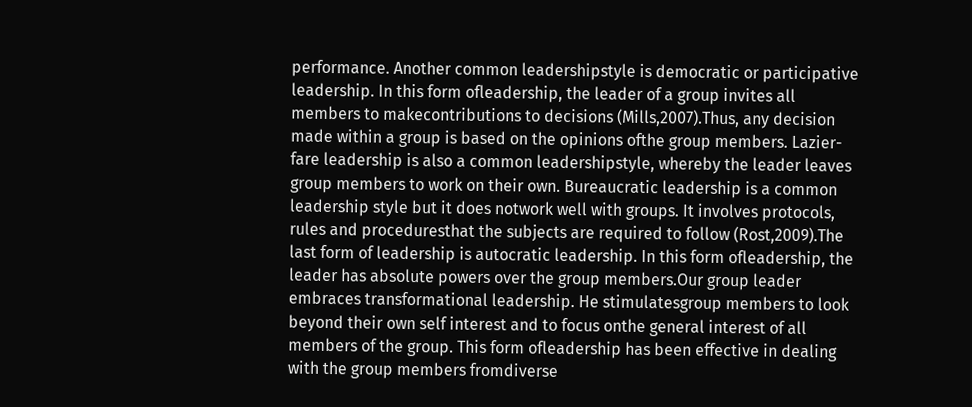performance. Another common leadershipstyle is democratic or participative leadership. In this form ofleadership, the leader of a group invites all members to makecontributions to decisions (Mills,2007).Thus, any decision made within a group is based on the opinions ofthe group members. Lazier-fare leadership is also a common leadershipstyle, whereby the leader leaves group members to work on their own. Bureaucratic leadership is a common leadership style but it does notwork well with groups. It involves protocols, rules and proceduresthat the subjects are required to follow (Rost,2009).The last form of leadership is autocratic leadership. In this form ofleadership, the leader has absolute powers over the group members.Our group leader embraces transformational leadership. He stimulatesgroup members to look beyond their own self interest and to focus onthe general interest of all members of the group. This form ofleadership has been effective in dealing with the group members fromdiverse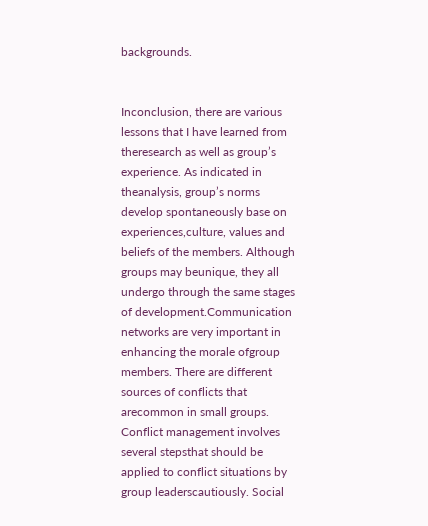backgrounds.


Inconclusion, there are various lessons that I have learned from theresearch as well as group’s experience. As indicated in theanalysis, group’s norms develop spontaneously base on experiences,culture, values and beliefs of the members. Although groups may beunique, they all undergo through the same stages of development.Communication networks are very important in enhancing the morale ofgroup members. There are different sources of conflicts that arecommon in small groups. Conflict management involves several stepsthat should be applied to conflict situations by group leaderscautiously. Social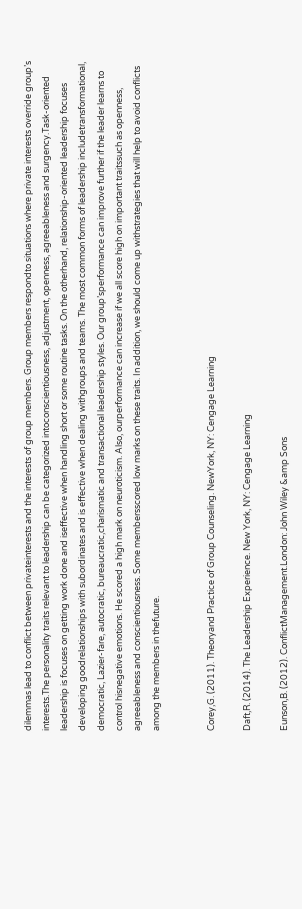dilemmas lead to conflict between privateinterests and the interests of group members. Group members respondto situations where private interests override group’s interests.The personality traits relevant to leadership can be categorized intoconscientiousness, adjustment, openness, agreeableness and surgency.Task-oriented leadership is focuses on getting work done and iseffective when handling short or some routine tasks. On the otherhand, relationship-oriented leadership focuses developing goodrelationships with subordinates and is effective when dealing withgroups and teams. The most common forms of leadership includetransformational, democratic, Lazier-fare, autocratic, bureaucratic,charismatic and transactional leadership styles. Our group’sperformance can improve further if the leader learns to control hisnegative emotions. He scored a high mark on neuroticism. Also, ourperformance can increase if we all score high on important traitssuch as openness, agreeableness and conscientiousness. Some membersscored low marks on these traits. In addition, we should come up withstrategies that will help to avoid conflicts among the members in thefuture.


Corey,G. (2011). Theoryand Practice of Group Counseling. NewYork, NY: Cengage Learning

Daft,R. (2014). The Leadership Experience. New York, NY: Cengage Learning

Eunson,B. (2012). ConflictManagement.London: John Wiley &amp Sons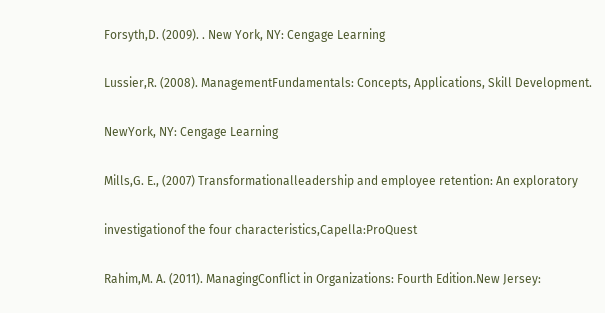Forsyth,D. (2009). . New York, NY: Cengage Learning

Lussier,R. (2008). ManagementFundamentals: Concepts, Applications, Skill Development.

NewYork, NY: Cengage Learning

Mills,G. E., (2007) Transformationalleadership and employee retention: An exploratory

investigationof the four characteristics,Capella:ProQuest

Rahim,M. A. (2011). ManagingConflict in Organizations: Fourth Edition.New Jersey: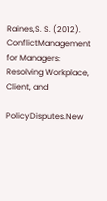Raines,S. S. (2012). ConflictManagement for Managers: Resolving Workplace, Client, and

PolicyDisputes.New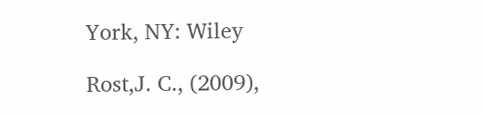York, NY: Wiley

Rost,J. C., (2009),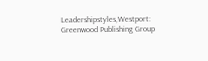Leadershipstyles,Westport: Greenwood Publishing Group